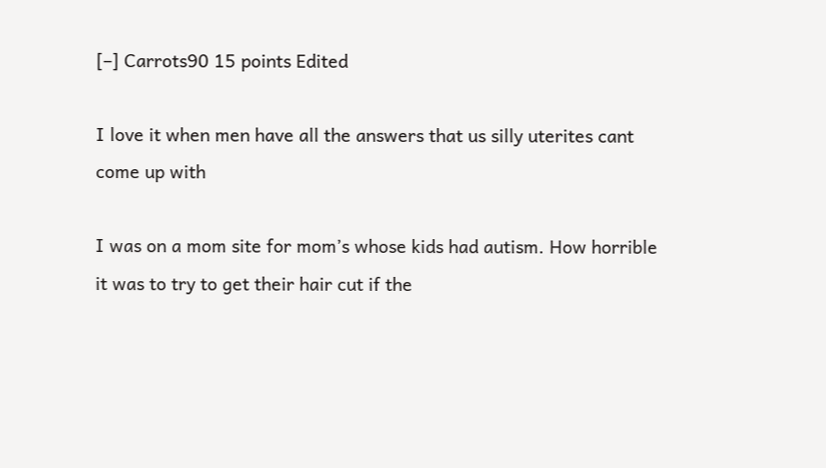[–] Carrots90 15 points Edited

I love it when men have all the answers that us silly uterites cant come up with

I was on a mom site for mom’s whose kids had autism. How horrible it was to try to get their hair cut if the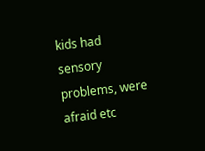kids had sensory problems, were afraid etc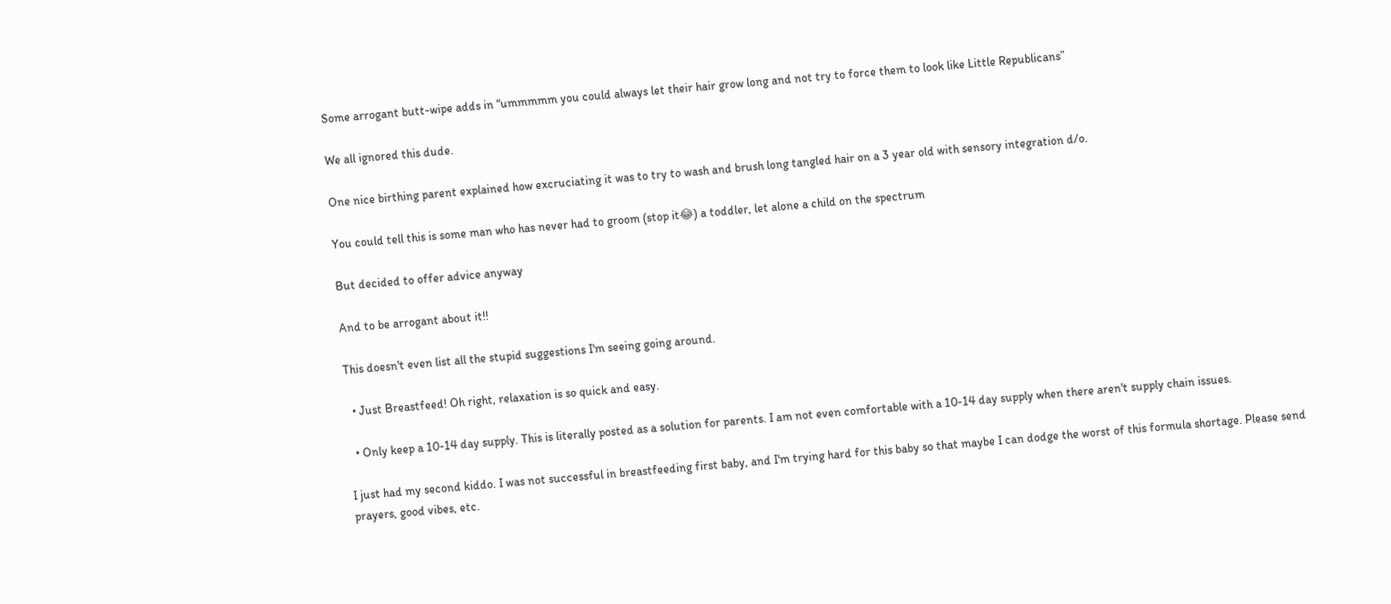Some arrogant butt-wipe adds in “ummmmm you could always let their hair grow long and not try to force them to look like Little Republicans”

We all ignored this dude.

One nice birthing parent explained how excruciating it was to try to wash and brush long tangled hair on a 3 year old with sensory integration d/o.

You could tell this is some man who has never had to groom (stop it😂) a toddler, let alone a child on the spectrum

But decided to offer advice anyway

And to be arrogant about it!!

This doesn't even list all the stupid suggestions I'm seeing going around.

  • Just Breastfeed! Oh right, relaxation is so quick and easy.

  • Only keep a 10-14 day supply. This is literally posted as a solution for parents. I am not even comfortable with a 10-14 day supply when there aren't supply chain issues.

I just had my second kiddo. I was not successful in breastfeeding first baby, and I'm trying hard for this baby so that maybe I can dodge the worst of this formula shortage. Please send prayers, good vibes, etc.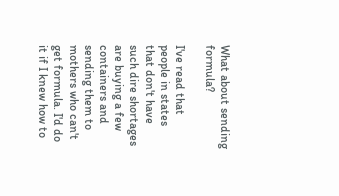What about sending formula?

I've read that people in states that don't have such dire shortages are buying a few containers and sending them to mothers who can't get formula. I'd do it if I knew how to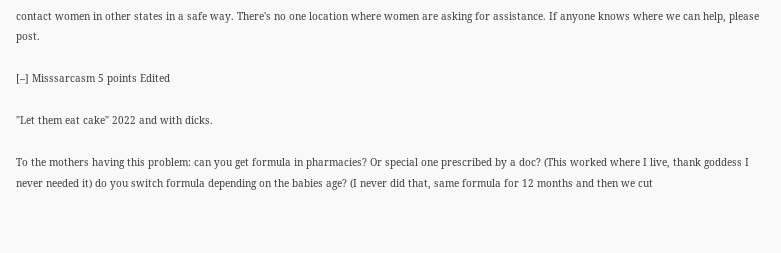contact women in other states in a safe way. There's no one location where women are asking for assistance. If anyone knows where we can help, please post.

[–] Misssarcasm 5 points Edited

"Let them eat cake" 2022 and with dicks.

To the mothers having this problem: can you get formula in pharmacies? Or special one prescribed by a doc? (This worked where I live, thank goddess I never needed it) do you switch formula depending on the babies age? (I never did that, same formula for 12 months and then we cut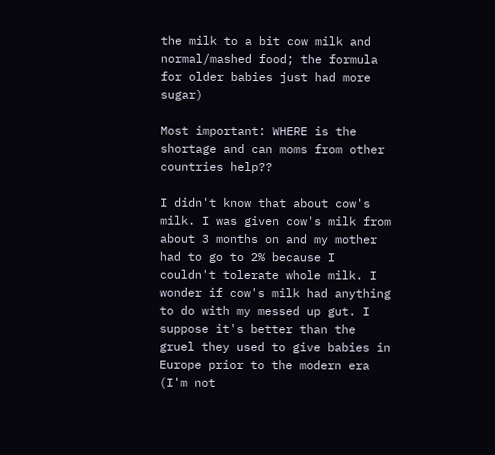the milk to a bit cow milk and normal/mashed food; the formula for older babies just had more sugar)

Most important: WHERE is the shortage and can moms from other countries help??

I didn't know that about cow's milk. I was given cow's milk from about 3 months on and my mother had to go to 2% because I couldn't tolerate whole milk. I wonder if cow's milk had anything to do with my messed up gut. I suppose it's better than the gruel they used to give babies in Europe prior to the modern era (I'm not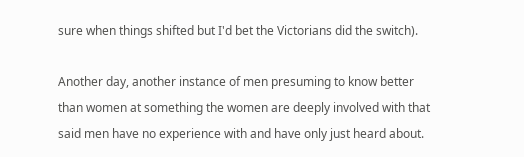sure when things shifted but I'd bet the Victorians did the switch).

Another day, another instance of men presuming to know better than women at something the women are deeply involved with that said men have no experience with and have only just heard about.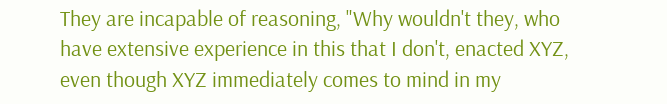They are incapable of reasoning, "Why wouldn't they, who have extensive experience in this that I don't, enacted XYZ, even though XYZ immediately comes to mind in my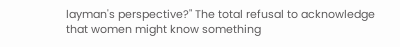layman's perspective?" The total refusal to acknowledge that women might know something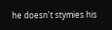he doesn't stymies his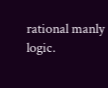rational manly logic.